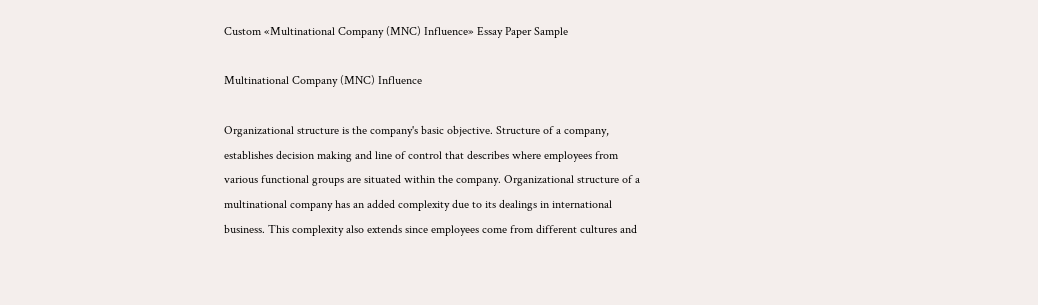Custom «Multinational Company (MNC) Influence» Essay Paper Sample

Multinational Company (MNC) Influence

Organizational structure is the company's basic objective. Structure of a company, establishes decision making and line of control that describes where employees from various functional groups are situated within the company. Organizational structure of a multinational company has an added complexity due to its dealings in international business. This complexity also extends since employees come from different cultures and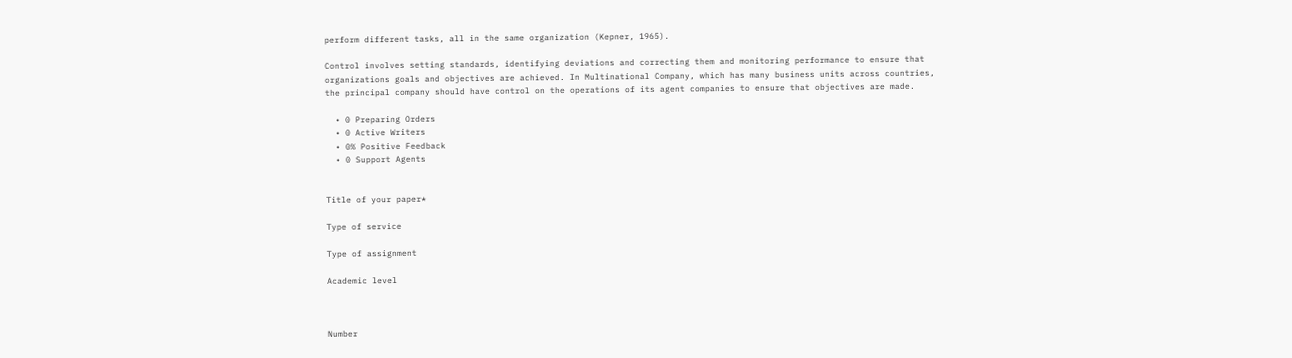perform different tasks, all in the same organization (Kepner, 1965).

Control involves setting standards, identifying deviations and correcting them and monitoring performance to ensure that organizations goals and objectives are achieved. In Multinational Company, which has many business units across countries, the principal company should have control on the operations of its agent companies to ensure that objectives are made.

  • 0 Preparing Orders
  • 0 Active Writers
  • 0% Positive Feedback
  • 0 Support Agents


Title of your paper*

Type of service

Type of assignment

Academic level



Number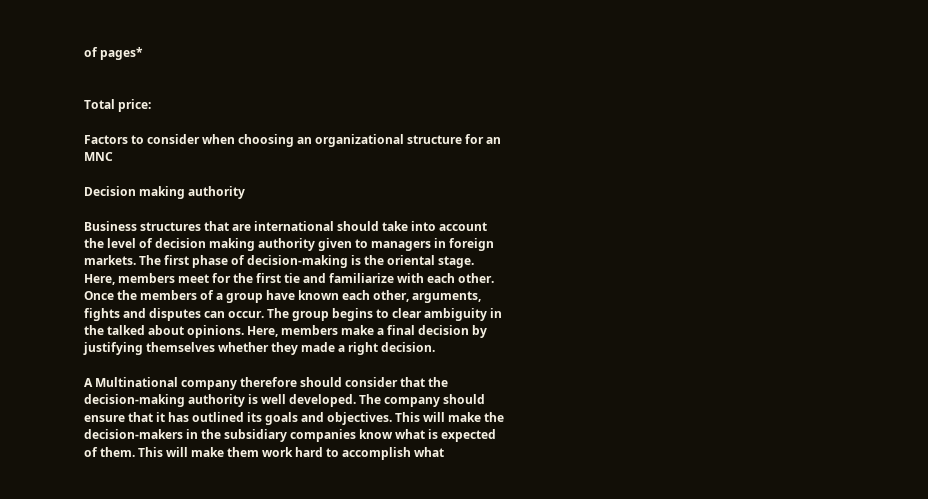of pages*


Total price:

Factors to consider when choosing an organizational structure for an MNC

Decision making authority

Business structures that are international should take into account the level of decision making authority given to managers in foreign markets. The first phase of decision-making is the oriental stage. Here, members meet for the first tie and familiarize with each other. Once the members of a group have known each other, arguments, fights and disputes can occur. The group begins to clear ambiguity in the talked about opinions. Here, members make a final decision by justifying themselves whether they made a right decision.

A Multinational company therefore should consider that the decision-making authority is well developed. The company should ensure that it has outlined its goals and objectives. This will make the decision-makers in the subsidiary companies know what is expected of them. This will make them work hard to accomplish what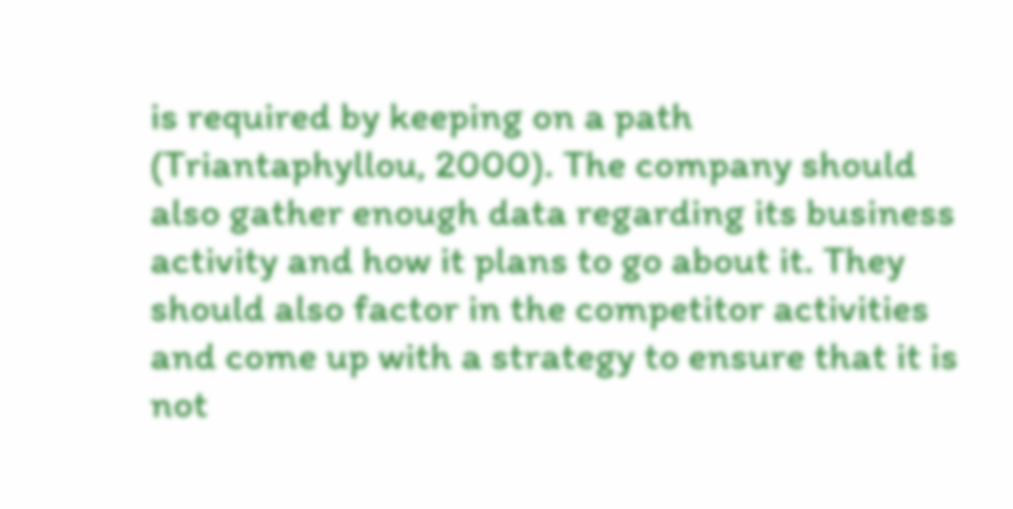is required by keeping on a path (Triantaphyllou, 2000). The company should also gather enough data regarding its business activity and how it plans to go about it. They should also factor in the competitor activities and come up with a strategy to ensure that it is not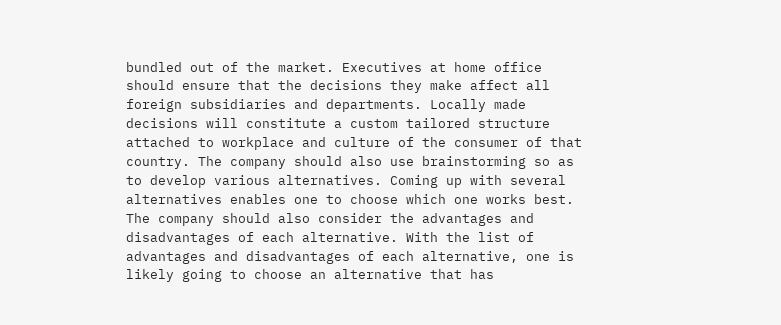bundled out of the market. Executives at home office should ensure that the decisions they make affect all foreign subsidiaries and departments. Locally made decisions will constitute a custom tailored structure attached to workplace and culture of the consumer of that country. The company should also use brainstorming so as to develop various alternatives. Coming up with several alternatives enables one to choose which one works best. The company should also consider the advantages and disadvantages of each alternative. With the list of advantages and disadvantages of each alternative, one is likely going to choose an alternative that has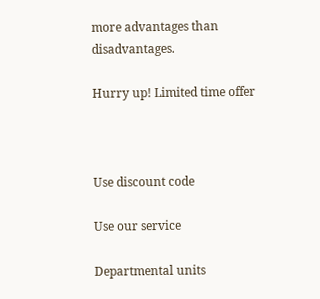more advantages than disadvantages.

Hurry up! Limited time offer



Use discount code

Use our service

Departmental units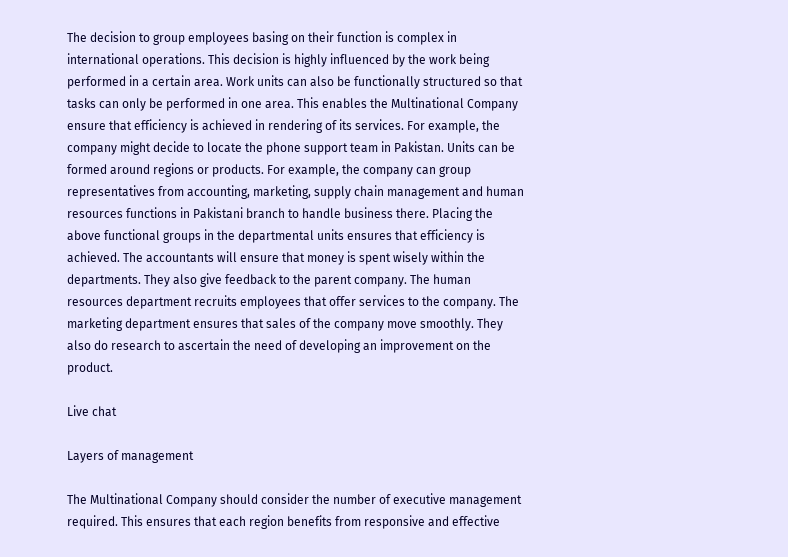The decision to group employees basing on their function is complex in international operations. This decision is highly influenced by the work being performed in a certain area. Work units can also be functionally structured so that tasks can only be performed in one area. This enables the Multinational Company ensure that efficiency is achieved in rendering of its services. For example, the company might decide to locate the phone support team in Pakistan. Units can be formed around regions or products. For example, the company can group representatives from accounting, marketing, supply chain management and human resources functions in Pakistani branch to handle business there. Placing the above functional groups in the departmental units ensures that efficiency is achieved. The accountants will ensure that money is spent wisely within the departments. They also give feedback to the parent company. The human resources department recruits employees that offer services to the company. The marketing department ensures that sales of the company move smoothly. They also do research to ascertain the need of developing an improvement on the product.

Live chat

Layers of management

The Multinational Company should consider the number of executive management required. This ensures that each region benefits from responsive and effective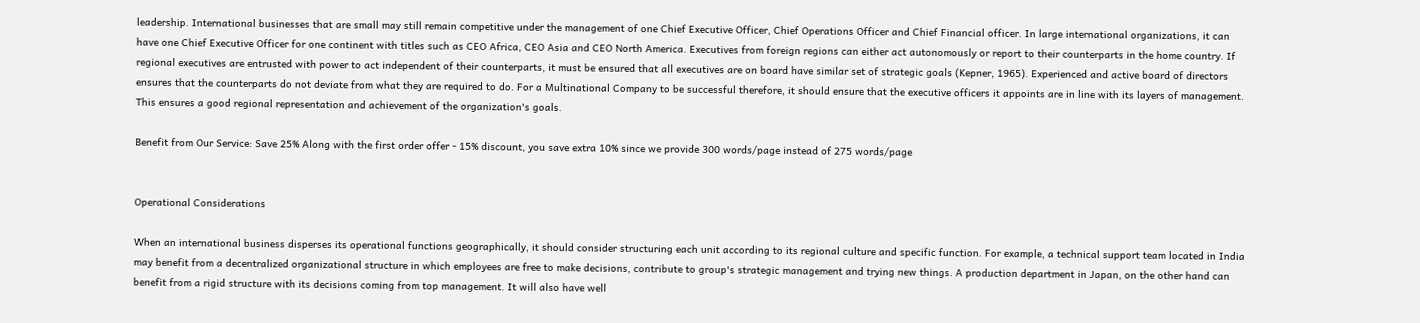leadership. International businesses that are small may still remain competitive under the management of one Chief Executive Officer, Chief Operations Officer and Chief Financial officer. In large international organizations, it can have one Chief Executive Officer for one continent with titles such as CEO Africa, CEO Asia and CEO North America. Executives from foreign regions can either act autonomously or report to their counterparts in the home country. If regional executives are entrusted with power to act independent of their counterparts, it must be ensured that all executives are on board have similar set of strategic goals (Kepner, 1965). Experienced and active board of directors ensures that the counterparts do not deviate from what they are required to do. For a Multinational Company to be successful therefore, it should ensure that the executive officers it appoints are in line with its layers of management. This ensures a good regional representation and achievement of the organization's goals.

Benefit from Our Service: Save 25% Along with the first order offer - 15% discount, you save extra 10% since we provide 300 words/page instead of 275 words/page


Operational Considerations

When an international business disperses its operational functions geographically, it should consider structuring each unit according to its regional culture and specific function. For example, a technical support team located in India may benefit from a decentralized organizational structure in which employees are free to make decisions, contribute to group's strategic management and trying new things. A production department in Japan, on the other hand can benefit from a rigid structure with its decisions coming from top management. It will also have well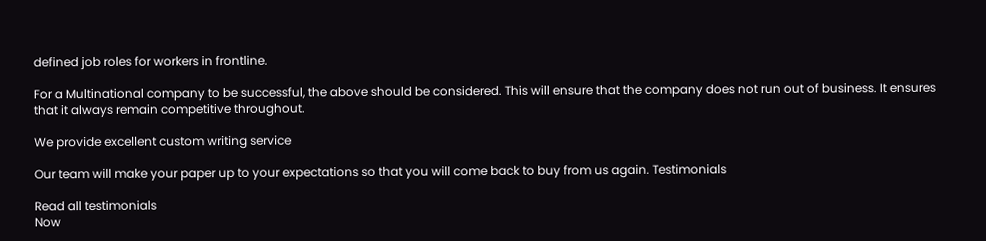defined job roles for workers in frontline.

For a Multinational company to be successful, the above should be considered. This will ensure that the company does not run out of business. It ensures that it always remain competitive throughout.

We provide excellent custom writing service

Our team will make your paper up to your expectations so that you will come back to buy from us again. Testimonials

Read all testimonials
Now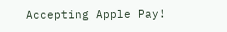Accepting Apple Pay!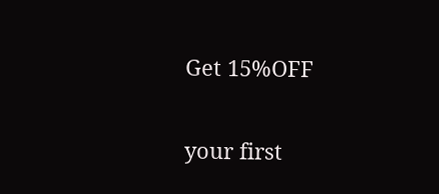Get 15%OFF

your first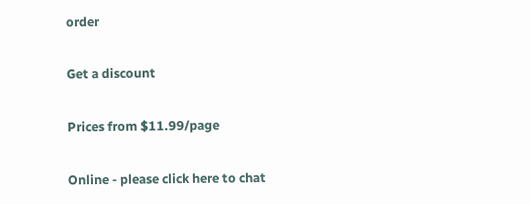order

Get a discount

Prices from $11.99/page

Online - please click here to chat